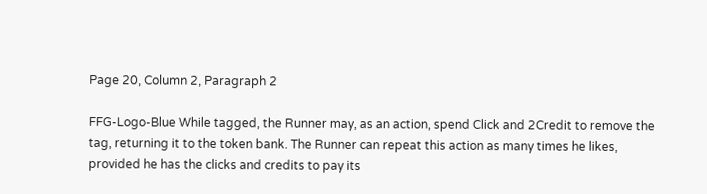Page 20, Column 2, Paragraph 2

FFG-Logo-Blue While tagged, the Runner may, as an action, spend Click and 2Credit to remove the tag, returning it to the token bank. The Runner can repeat this action as many times he likes, provided he has the clicks and credits to pay its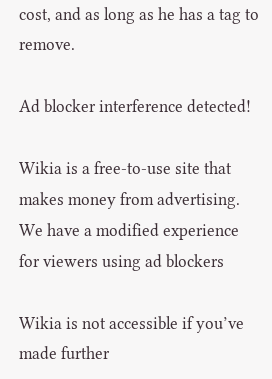cost, and as long as he has a tag to remove.

Ad blocker interference detected!

Wikia is a free-to-use site that makes money from advertising. We have a modified experience for viewers using ad blockers

Wikia is not accessible if you’ve made further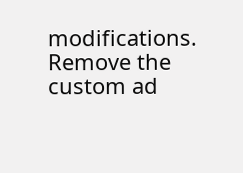modifications. Remove the custom ad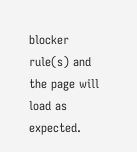blocker rule(s) and the page will load as expected.